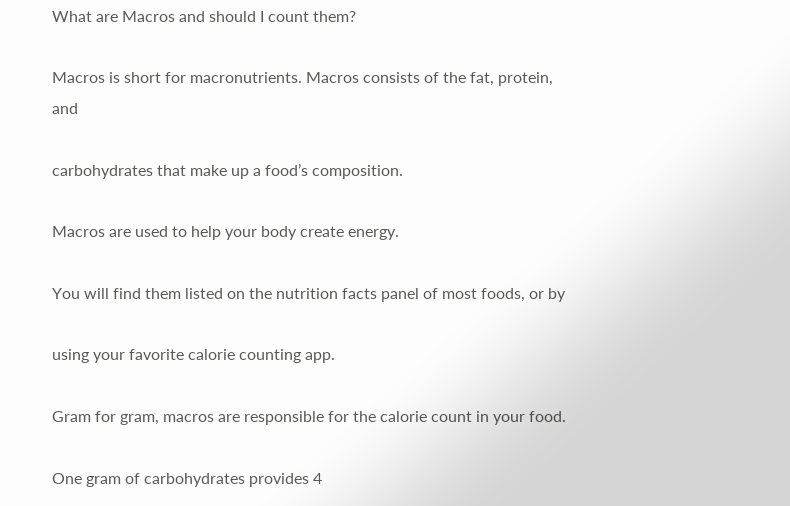What are Macros and should I count them?

Macros is short for macronutrients. Macros consists of the fat, protein, and

carbohydrates that make up a food’s composition.

Macros are used to help your body create energy.

You will find them listed on the nutrition facts panel of most foods, or by

using your favorite calorie counting app.

Gram for gram, macros are responsible for the calorie count in your food.

One gram of carbohydrates provides 4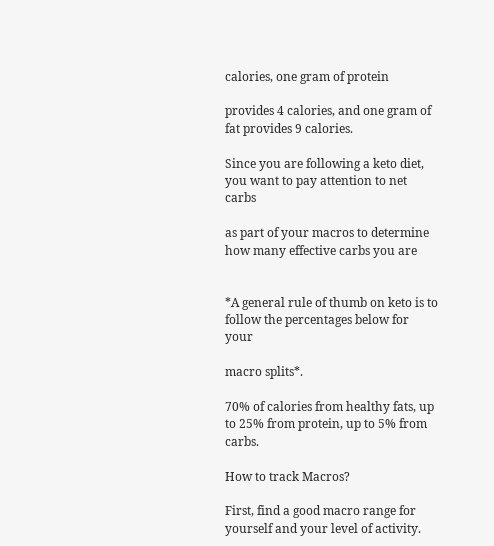calories, one gram of protein

provides 4 calories, and one gram of fat provides 9 calories.

Since you are following a keto diet, you want to pay attention to net carbs

as part of your macros to determine how many effective carbs you are


*A general rule of thumb on keto is to follow the percentages below for your

macro splits*.

70% of calories from healthy fats, up to 25% from protein, up to 5% from carbs.

How to track Macros?

First, find a good macro range for yourself and your level of activity.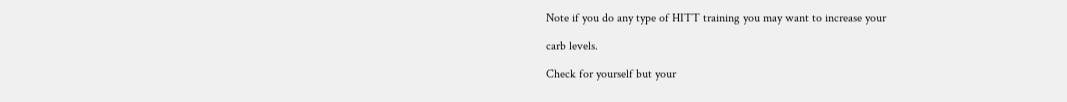Note if you do any type of HITT training you may want to increase your

carb levels.

Check for yourself but your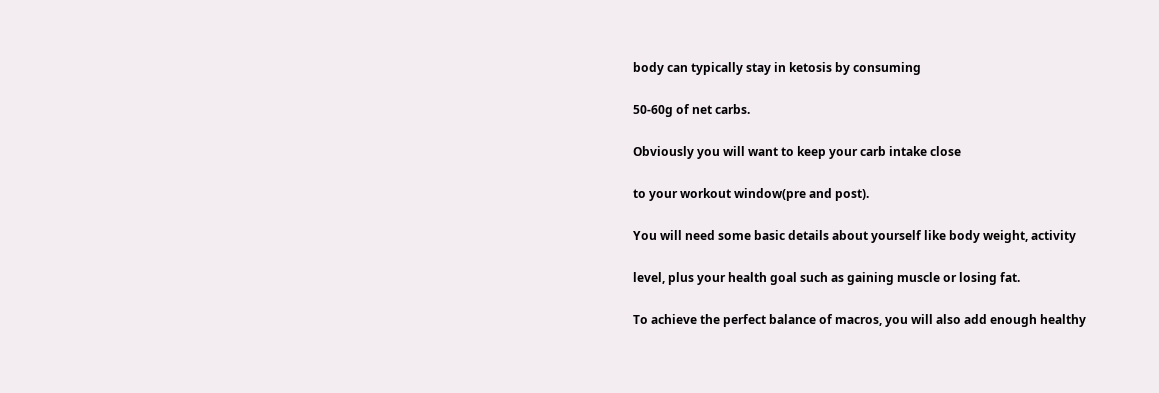body can typically stay in ketosis by consuming

50-60g of net carbs.

Obviously you will want to keep your carb intake close

to your workout window(pre and post).

You will need some basic details about yourself like body weight, activity

level, plus your health goal such as gaining muscle or losing fat.

To achieve the perfect balance of macros, you will also add enough healthy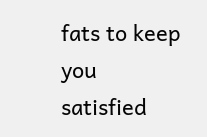fats to keep you satisfied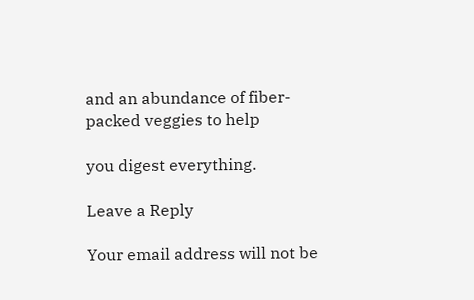and an abundance of fiber-packed veggies to help

you digest everything.

Leave a Reply

Your email address will not be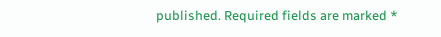published. Required fields are marked *